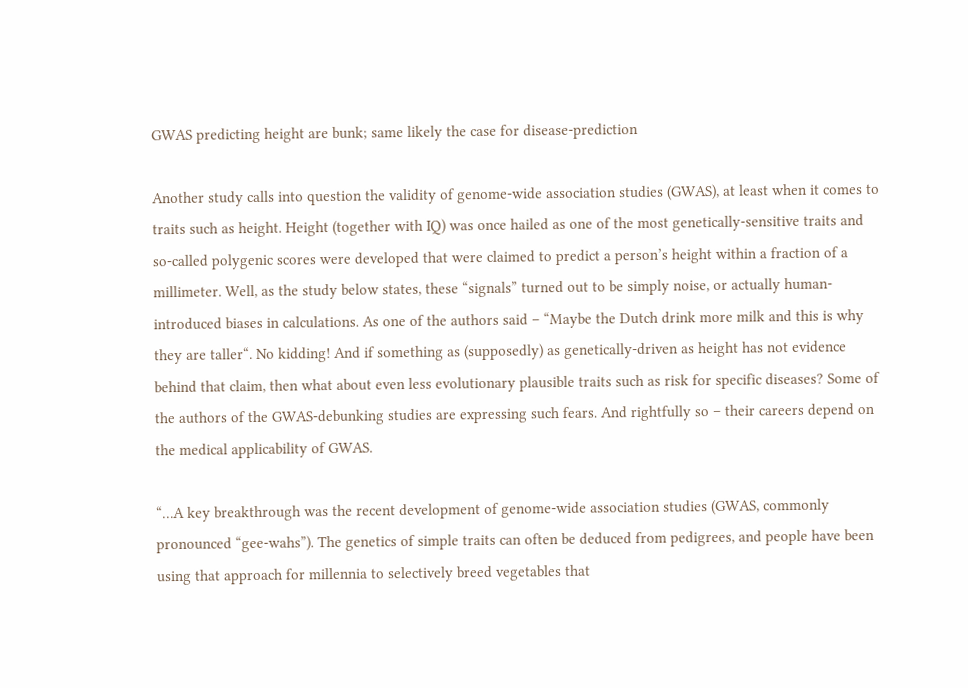GWAS predicting height are bunk; same likely the case for disease-prediction

Another study calls into question the validity of genome-wide association studies (GWAS), at least when it comes to traits such as height. Height (together with IQ) was once hailed as one of the most genetically-sensitive traits and so-called polygenic scores were developed that were claimed to predict a person’s height within a fraction of a millimeter. Well, as the study below states, these “signals” turned out to be simply noise, or actually human-introduced biases in calculations. As one of the authors said – “Maybe the Dutch drink more milk and this is why they are taller“. No kidding! And if something as (supposedly) as genetically-driven as height has not evidence behind that claim, then what about even less evolutionary plausible traits such as risk for specific diseases? Some of the authors of the GWAS-debunking studies are expressing such fears. And rightfully so – their careers depend on the medical applicability of GWAS.

“…A key breakthrough was the recent development of genome-wide association studies (GWAS, commonly pronounced “gee-wahs”). The genetics of simple traits can often be deduced from pedigrees, and people have been using that approach for millennia to selectively breed vegetables that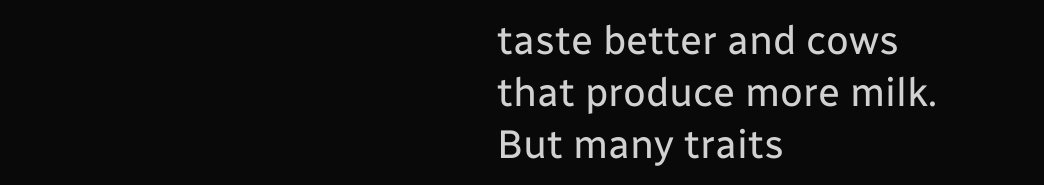taste better and cows that produce more milk. But many traits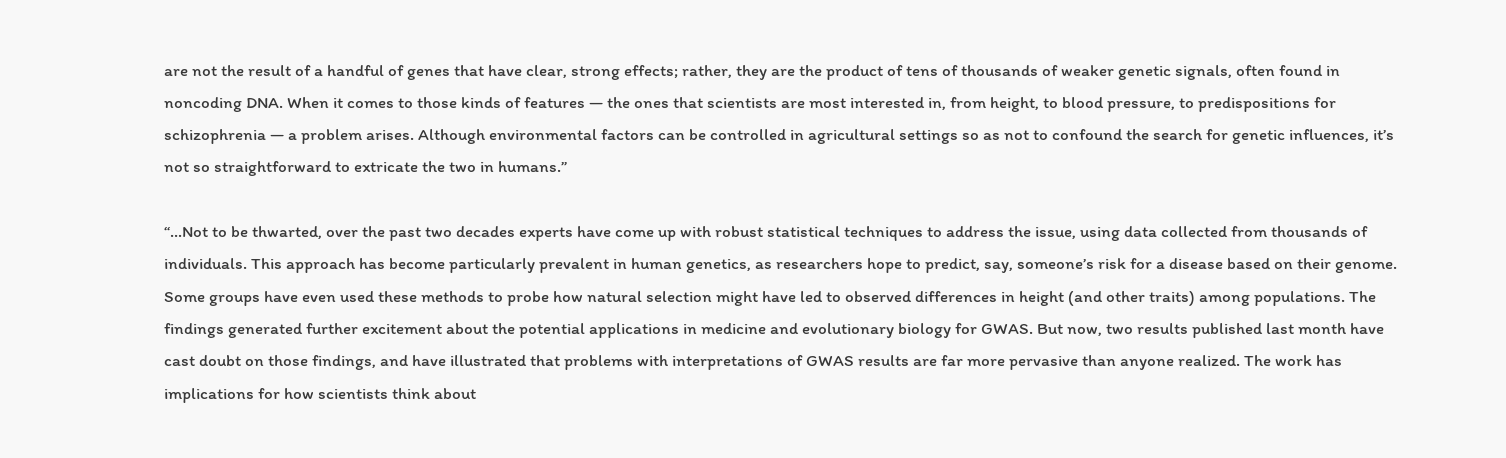are not the result of a handful of genes that have clear, strong effects; rather, they are the product of tens of thousands of weaker genetic signals, often found in noncoding DNA. When it comes to those kinds of features — the ones that scientists are most interested in, from height, to blood pressure, to predispositions for schizophrenia — a problem arises. Although environmental factors can be controlled in agricultural settings so as not to confound the search for genetic influences, it’s not so straightforward to extricate the two in humans.”

“…Not to be thwarted, over the past two decades experts have come up with robust statistical techniques to address the issue, using data collected from thousands of individuals. This approach has become particularly prevalent in human genetics, as researchers hope to predict, say, someone’s risk for a disease based on their genome. Some groups have even used these methods to probe how natural selection might have led to observed differences in height (and other traits) among populations. The findings generated further excitement about the potential applications in medicine and evolutionary biology for GWAS. But now, two results published last month have cast doubt on those findings, and have illustrated that problems with interpretations of GWAS results are far more pervasive than anyone realized. The work has implications for how scientists think about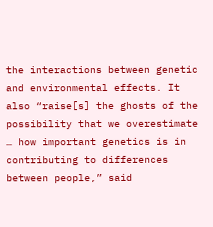the interactions between genetic and environmental effects. It also “raise[s] the ghosts of the possibility that we overestimate … how important genetics is in contributing to differences between people,” said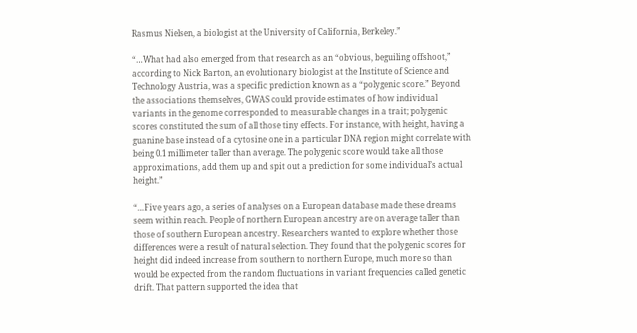Rasmus Nielsen, a biologist at the University of California, Berkeley.”

“…What had also emerged from that research as an “obvious, beguiling offshoot,” according to Nick Barton, an evolutionary biologist at the Institute of Science and Technology Austria, was a specific prediction known as a “polygenic score.” Beyond the associations themselves, GWAS could provide estimates of how individual variants in the genome corresponded to measurable changes in a trait; polygenic scores constituted the sum of all those tiny effects. For instance, with height, having a guanine base instead of a cytosine one in a particular DNA region might correlate with being 0.1 millimeter taller than average. The polygenic score would take all those approximations, add them up and spit out a prediction for some individual’s actual height.”

“…Five years ago, a series of analyses on a European database made these dreams seem within reach. People of northern European ancestry are on average taller than those of southern European ancestry. Researchers wanted to explore whether those differences were a result of natural selection. They found that the polygenic scores for height did indeed increase from southern to northern Europe, much more so than would be expected from the random fluctuations in variant frequencies called genetic drift. That pattern supported the idea that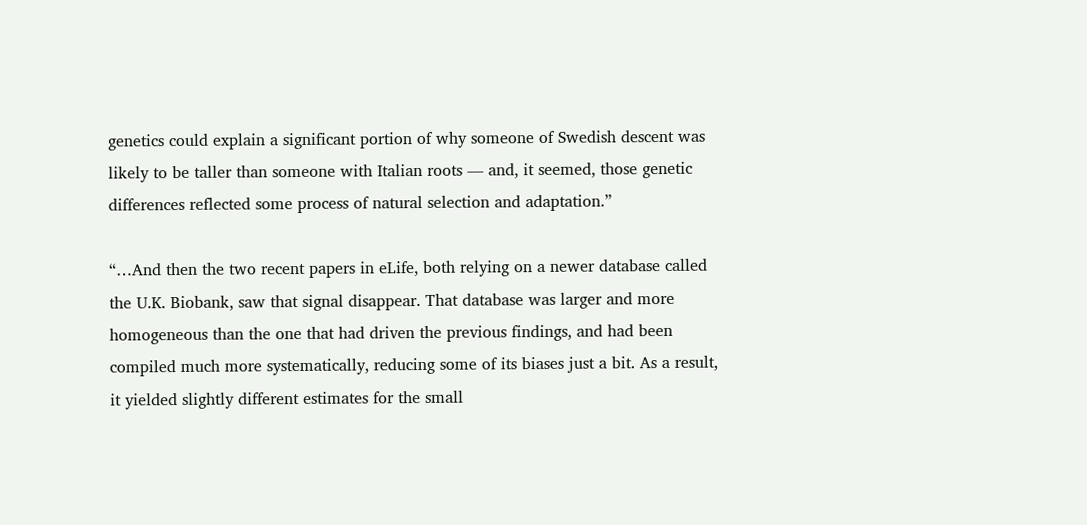genetics could explain a significant portion of why someone of Swedish descent was likely to be taller than someone with Italian roots — and, it seemed, those genetic differences reflected some process of natural selection and adaptation.”

“…And then the two recent papers in eLife, both relying on a newer database called the U.K. Biobank, saw that signal disappear. That database was larger and more homogeneous than the one that had driven the previous findings, and had been compiled much more systematically, reducing some of its biases just a bit. As a result, it yielded slightly different estimates for the small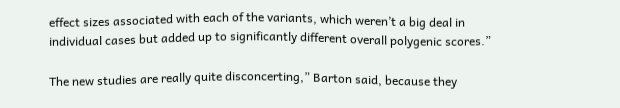effect sizes associated with each of the variants, which weren’t a big deal in individual cases but added up to significantly different overall polygenic scores.”

The new studies are really quite disconcerting,” Barton said, because they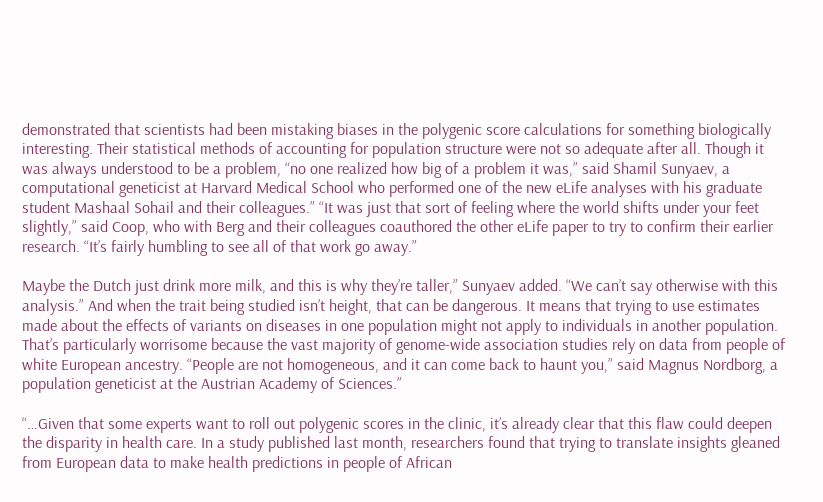demonstrated that scientists had been mistaking biases in the polygenic score calculations for something biologically interesting. Their statistical methods of accounting for population structure were not so adequate after all. Though it was always understood to be a problem, “no one realized how big of a problem it was,” said Shamil Sunyaev, a computational geneticist at Harvard Medical School who performed one of the new eLife analyses with his graduate student Mashaal Sohail and their colleagues.” “It was just that sort of feeling where the world shifts under your feet slightly,” said Coop, who with Berg and their colleagues coauthored the other eLife paper to try to confirm their earlier research. “It’s fairly humbling to see all of that work go away.”

Maybe the Dutch just drink more milk, and this is why they’re taller,” Sunyaev added. “We can’t say otherwise with this analysis.” And when the trait being studied isn’t height, that can be dangerous. It means that trying to use estimates made about the effects of variants on diseases in one population might not apply to individuals in another population. That’s particularly worrisome because the vast majority of genome-wide association studies rely on data from people of white European ancestry. “People are not homogeneous, and it can come back to haunt you,” said Magnus Nordborg, a population geneticist at the Austrian Academy of Sciences.”

“…Given that some experts want to roll out polygenic scores in the clinic, it’s already clear that this flaw could deepen the disparity in health care. In a study published last month, researchers found that trying to translate insights gleaned from European data to make health predictions in people of African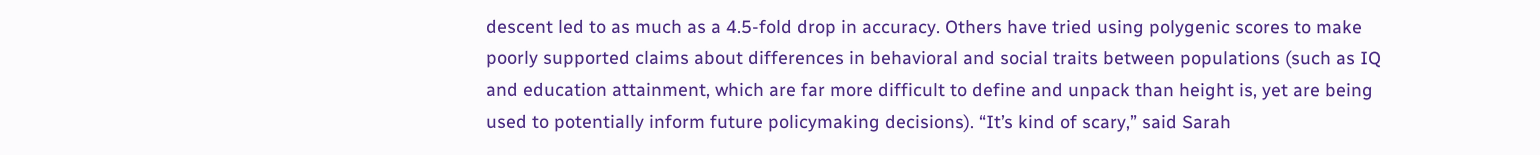descent led to as much as a 4.5-fold drop in accuracy. Others have tried using polygenic scores to make poorly supported claims about differences in behavioral and social traits between populations (such as IQ and education attainment, which are far more difficult to define and unpack than height is, yet are being used to potentially inform future policymaking decisions). “It’s kind of scary,” said Sarah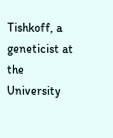Tishkoff, a geneticist at the University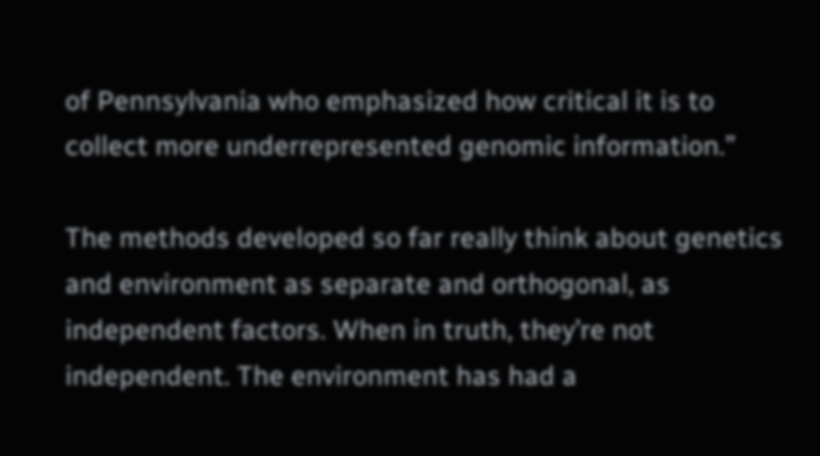of Pennsylvania who emphasized how critical it is to collect more underrepresented genomic information.”

The methods developed so far really think about genetics and environment as separate and orthogonal, as independent factors. When in truth, they’re not independent. The environment has had a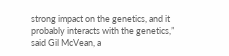strong impact on the genetics, and it probably interacts with the genetics,” said Gil McVean, a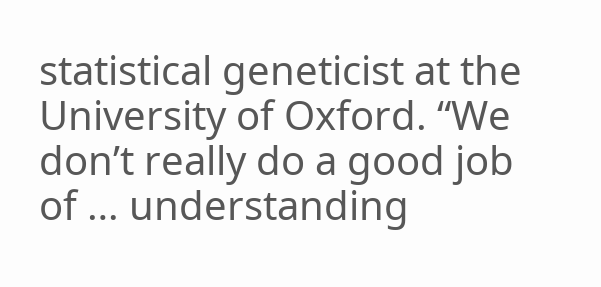statistical geneticist at the University of Oxford. “We don’t really do a good job of … understanding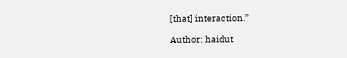[that] interaction.”

Author: haidut